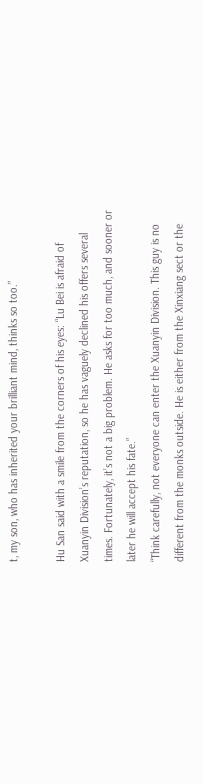t, my son, who has inherited your brilliant mind, thinks so too.”

Hu San said with a smile from the corners of his eyes: “Lu Bei is afraid of Xuanyin Division’s reputation, so he has vaguely declined his offers several times. Fortunately, it’s not a big problem. He asks for too much, and sooner or later he will accept his fate.”
“Think carefully, not everyone can enter the Xuanyin Division. This guy is no different from the monks outside. He is either from the Xinxiang sect or the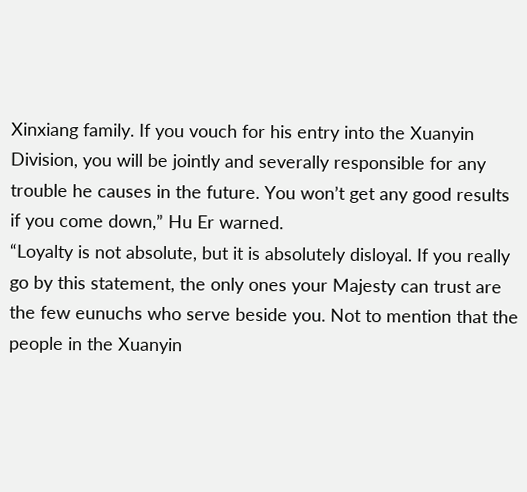Xinxiang family. If you vouch for his entry into the Xuanyin Division, you will be jointly and severally responsible for any trouble he causes in the future. You won’t get any good results if you come down,” Hu Er warned.
“Loyalty is not absolute, but it is absolutely disloyal. If you really go by this statement, the only ones your Majesty can trust are the few eunuchs who serve beside you. Not to mention that the people in the Xuanyin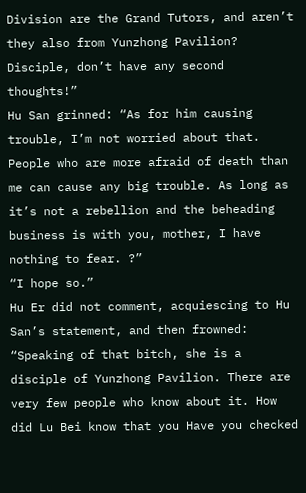Division are the Grand Tutors, and aren’t they also from Yunzhong Pavilion? Disciple, don’t have any second thoughts!”
Hu San grinned: “As for him causing trouble, I’m not worried about that. People who are more afraid of death than me can cause any big trouble. As long as it’s not a rebellion and the beheading business is with you, mother, I have nothing to fear. ?”
“I hope so.”
Hu Er did not comment, acquiescing to Hu San’s statement, and then frowned: “Speaking of that bitch, she is a disciple of Yunzhong Pavilion. There are very few people who know about it. How did Lu Bei know that you Have you checked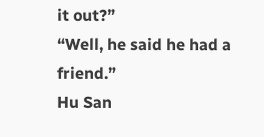it out?”
“Well, he said he had a friend.”
Hu San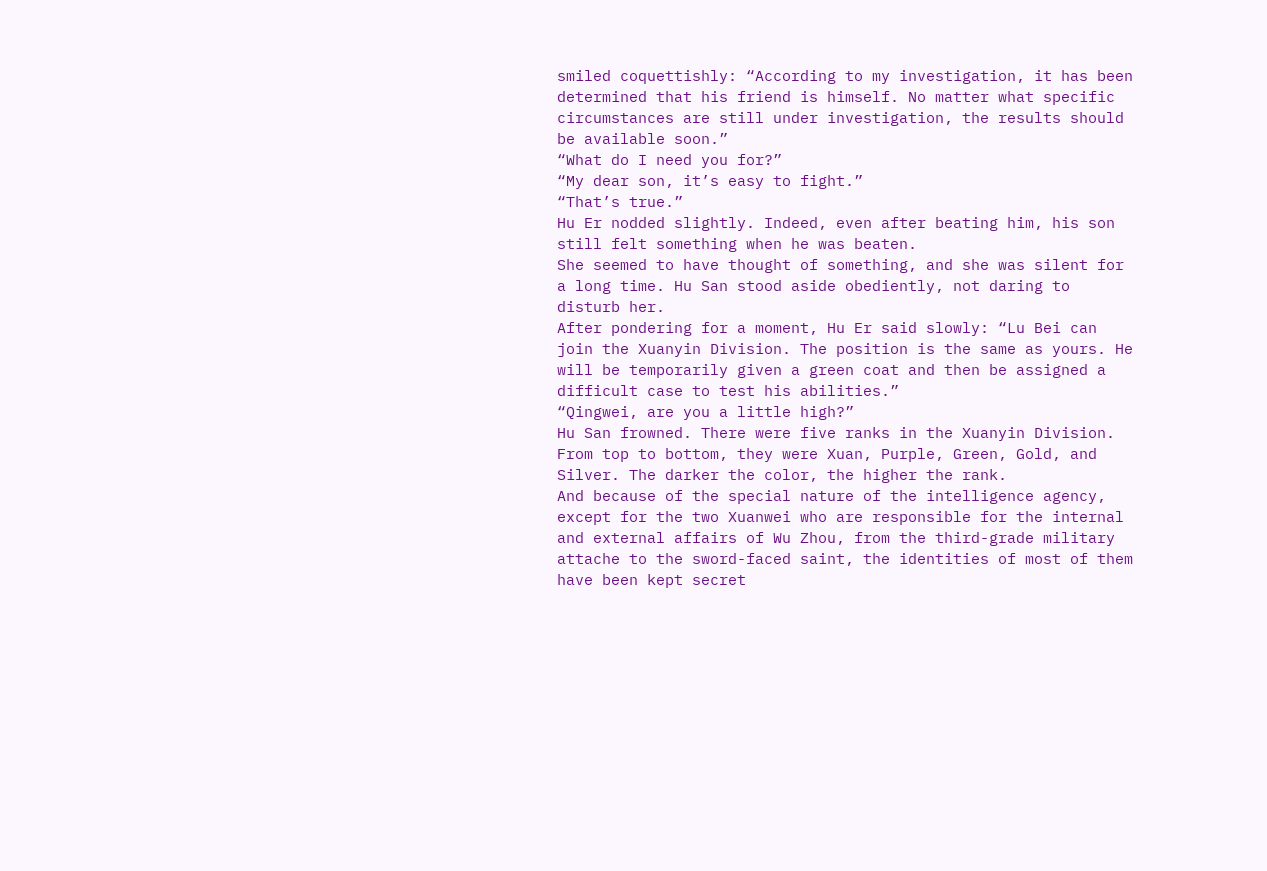smiled coquettishly: “According to my investigation, it has been determined that his friend is himself. No matter what specific circumstances are still under investigation, the results should be available soon.”
“What do I need you for?”
“My dear son, it’s easy to fight.”
“That’s true.”
Hu Er nodded slightly. Indeed, even after beating him, his son still felt something when he was beaten.
She seemed to have thought of something, and she was silent for a long time. Hu San stood aside obediently, not daring to disturb her.
After pondering for a moment, Hu Er said slowly: “Lu Bei can join the Xuanyin Division. The position is the same as yours. He will be temporarily given a green coat and then be assigned a difficult case to test his abilities.”
“Qingwei, are you a little high?”
Hu San frowned. There were five ranks in the Xuanyin Division. From top to bottom, they were Xuan, Purple, Green, Gold, and Silver. The darker the color, the higher the rank.
And because of the special nature of the intelligence agency, except for the two Xuanwei who are responsible for the internal and external affairs of Wu Zhou, from the third-grade military attache to the sword-faced saint, the identities of most of them have been kept secret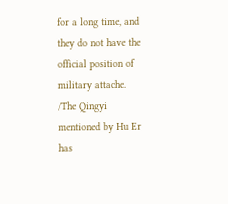for a long time, and they do not have the official position of military attache.
/The Qingyi mentioned by Hu Er has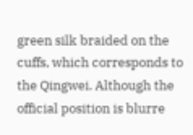green silk braided on the cuffs, which corresponds to the Qingwei. Although the official position is blurre